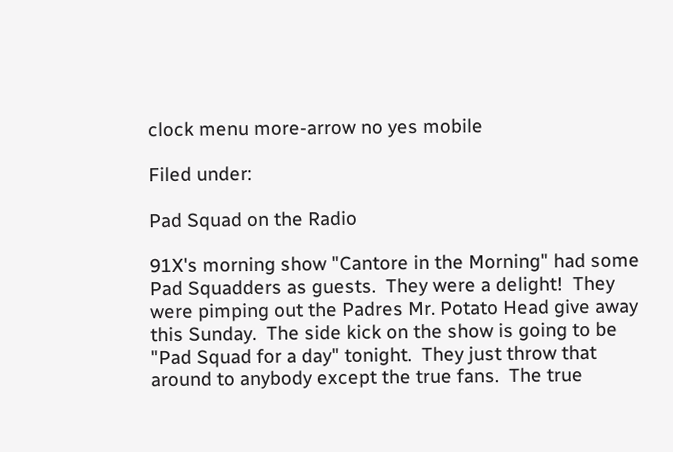clock menu more-arrow no yes mobile

Filed under:

Pad Squad on the Radio

91X's morning show "Cantore in the Morning" had some Pad Squadders as guests.  They were a delight!  They were pimping out the Padres Mr. Potato Head give away this Sunday.  The side kick on the show is going to be "Pad Squad for a day" tonight.  They just throw that around to anybody except the true fans.  The true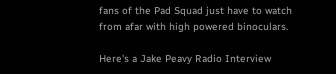fans of the Pad Squad just have to watch from afar with high powered binoculars.

Here's a Jake Peavy Radio Interview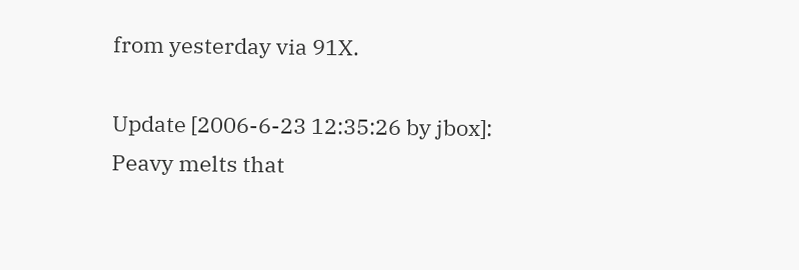from yesterday via 91X.

Update [2006-6-23 12:35:26 by jbox]:
Peavy melts that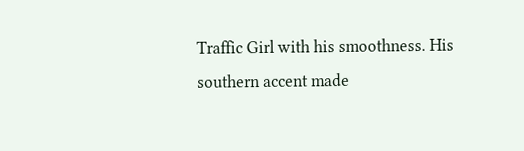Traffic Girl with his smoothness. His southern accent made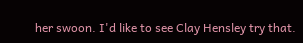her swoon. I'd like to see Clay Hensley try that.